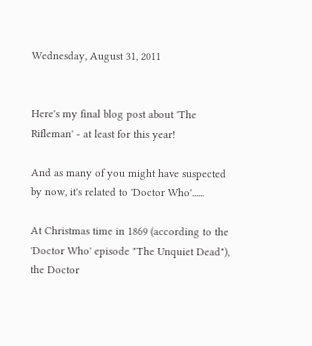Wednesday, August 31, 2011


Here's my final blog post about 'The Rifleman' - at least for this year!

And as many of you might have suspected by now, it's related to 'Doctor Who'......

At Christmas time in 1869 (according to the 'Doctor Who' episode "The Unquiet Dead"), the Doctor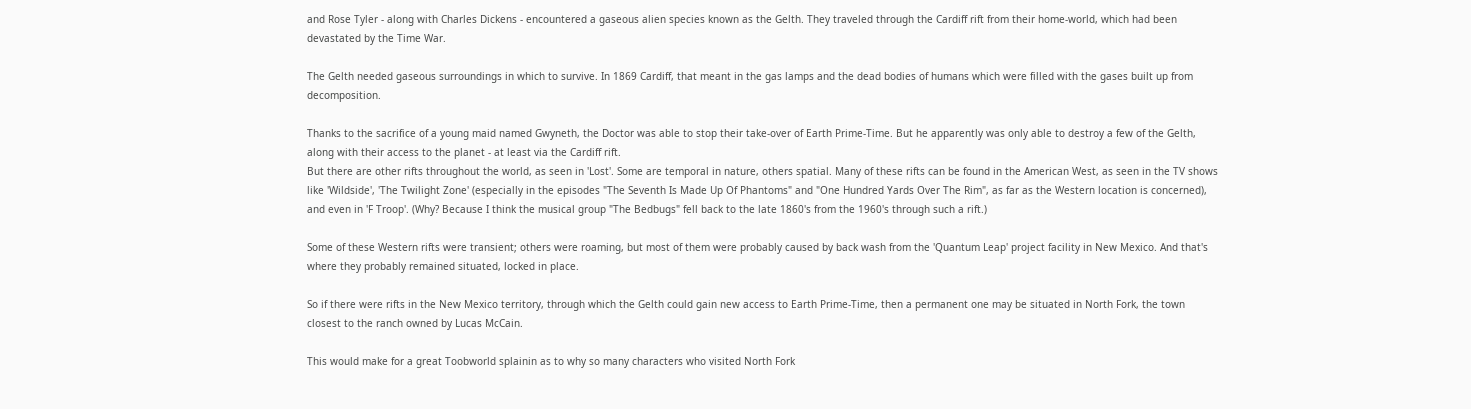and Rose Tyler - along with Charles Dickens - encountered a gaseous alien species known as the Gelth. They traveled through the Cardiff rift from their home-world, which had been devastated by the Time War.

The Gelth needed gaseous surroundings in which to survive. In 1869 Cardiff, that meant in the gas lamps and the dead bodies of humans which were filled with the gases built up from decomposition.

Thanks to the sacrifice of a young maid named Gwyneth, the Doctor was able to stop their take-over of Earth Prime-Time. But he apparently was only able to destroy a few of the Gelth, along with their access to the planet - at least via the Cardiff rift.
But there are other rifts throughout the world, as seen in 'Lost'. Some are temporal in nature, others spatial. Many of these rifts can be found in the American West, as seen in the TV shows like 'Wildside', 'The Twilight Zone' (especially in the episodes "The Seventh Is Made Up Of Phantoms" and "One Hundred Yards Over The Rim", as far as the Western location is concerned), and even in 'F Troop'. (Why? Because I think the musical group "The Bedbugs" fell back to the late 1860's from the 1960's through such a rift.)

Some of these Western rifts were transient; others were roaming, but most of them were probably caused by back wash from the 'Quantum Leap' project facility in New Mexico. And that's where they probably remained situated, locked in place.

So if there were rifts in the New Mexico territory, through which the Gelth could gain new access to Earth Prime-Time, then a permanent one may be situated in North Fork, the town closest to the ranch owned by Lucas McCain.

This would make for a great Toobworld splainin as to why so many characters who visited North Fork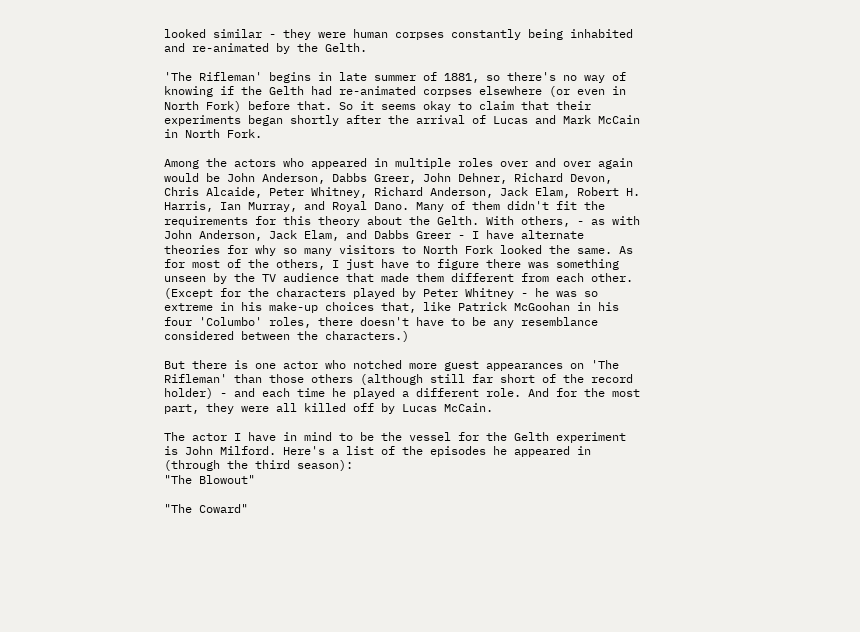looked similar - they were human corpses constantly being inhabited and re-animated by the Gelth.

'The Rifleman' begins in late summer of 1881, so there's no way of knowing if the Gelth had re-animated corpses elsewhere (or even in North Fork) before that. So it seems okay to claim that their experiments began shortly after the arrival of Lucas and Mark McCain in North Fork.

Among the actors who appeared in multiple roles over and over again would be John Anderson, Dabbs Greer, John Dehner, Richard Devon, Chris Alcaide, Peter Whitney, Richard Anderson, Jack Elam, Robert H. Harris, Ian Murray, and Royal Dano. Many of them didn't fit the requirements for this theory about the Gelth. With others, - as with John Anderson, Jack Elam, and Dabbs Greer - I have alternate theories for why so many visitors to North Fork looked the same. As for most of the others, I just have to figure there was something unseen by the TV audience that made them different from each other. (Except for the characters played by Peter Whitney - he was so extreme in his make-up choices that, like Patrick McGoohan in his four 'Columbo' roles, there doesn't have to be any resemblance considered between the characters.)

But there is one actor who notched more guest appearances on 'The Rifleman' than those others (although still far short of the record holder) - and each time he played a different role. And for the most part, they were all killed off by Lucas McCain.

The actor I have in mind to be the vessel for the Gelth experiment is John Milford. Here's a list of the episodes he appeared in (through the third season):
"The Blowout"

"The Coward"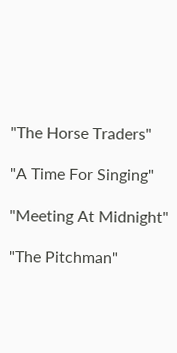"The Horse Traders"

"A Time For Singing"

"Meeting At Midnight"

"The Pitchman"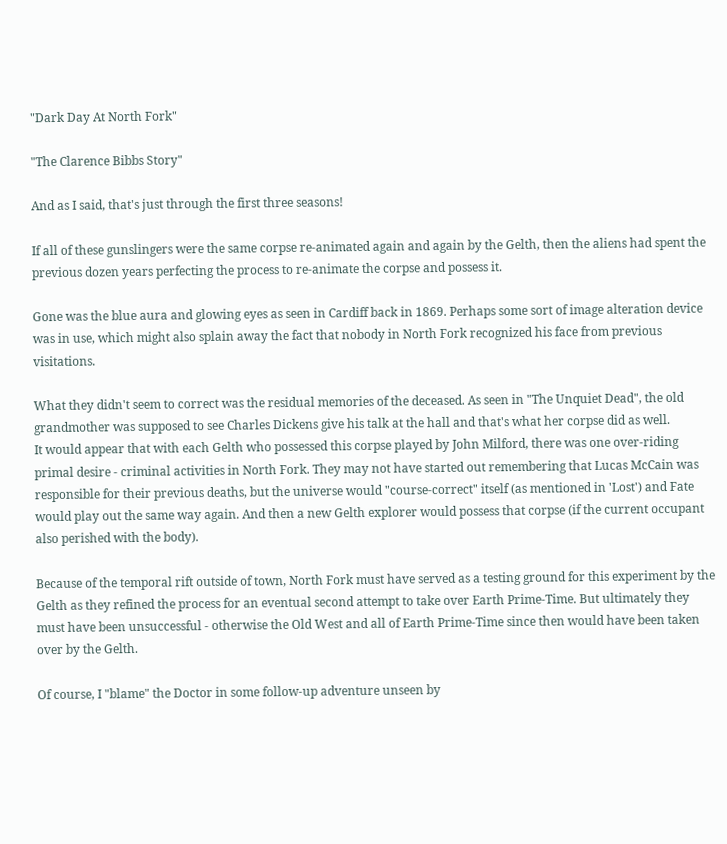"Dark Day At North Fork"

"The Clarence Bibbs Story"

And as I said, that's just through the first three seasons!

If all of these gunslingers were the same corpse re-animated again and again by the Gelth, then the aliens had spent the previous dozen years perfecting the process to re-animate the corpse and possess it.

Gone was the blue aura and glowing eyes as seen in Cardiff back in 1869. Perhaps some sort of image alteration device was in use, which might also splain away the fact that nobody in North Fork recognized his face from previous visitations.

What they didn't seem to correct was the residual memories of the deceased. As seen in "The Unquiet Dead", the old grandmother was supposed to see Charles Dickens give his talk at the hall and that's what her corpse did as well.
It would appear that with each Gelth who possessed this corpse played by John Milford, there was one over-riding primal desire - criminal activities in North Fork. They may not have started out remembering that Lucas McCain was responsible for their previous deaths, but the universe would "course-correct" itself (as mentioned in 'Lost') and Fate would play out the same way again. And then a new Gelth explorer would possess that corpse (if the current occupant also perished with the body).

Because of the temporal rift outside of town, North Fork must have served as a testing ground for this experiment by the Gelth as they refined the process for an eventual second attempt to take over Earth Prime-Time. But ultimately they must have been unsuccessful - otherwise the Old West and all of Earth Prime-Time since then would have been taken over by the Gelth.

Of course, I "blame" the Doctor in some follow-up adventure unseen by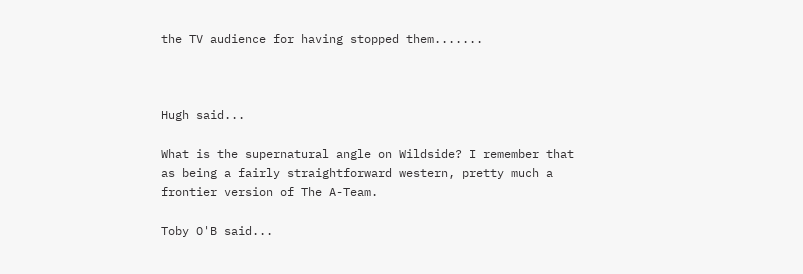the TV audience for having stopped them.......



Hugh said...

What is the supernatural angle on Wildside? I remember that as being a fairly straightforward western, pretty much a frontier version of The A-Team.

Toby O'B said...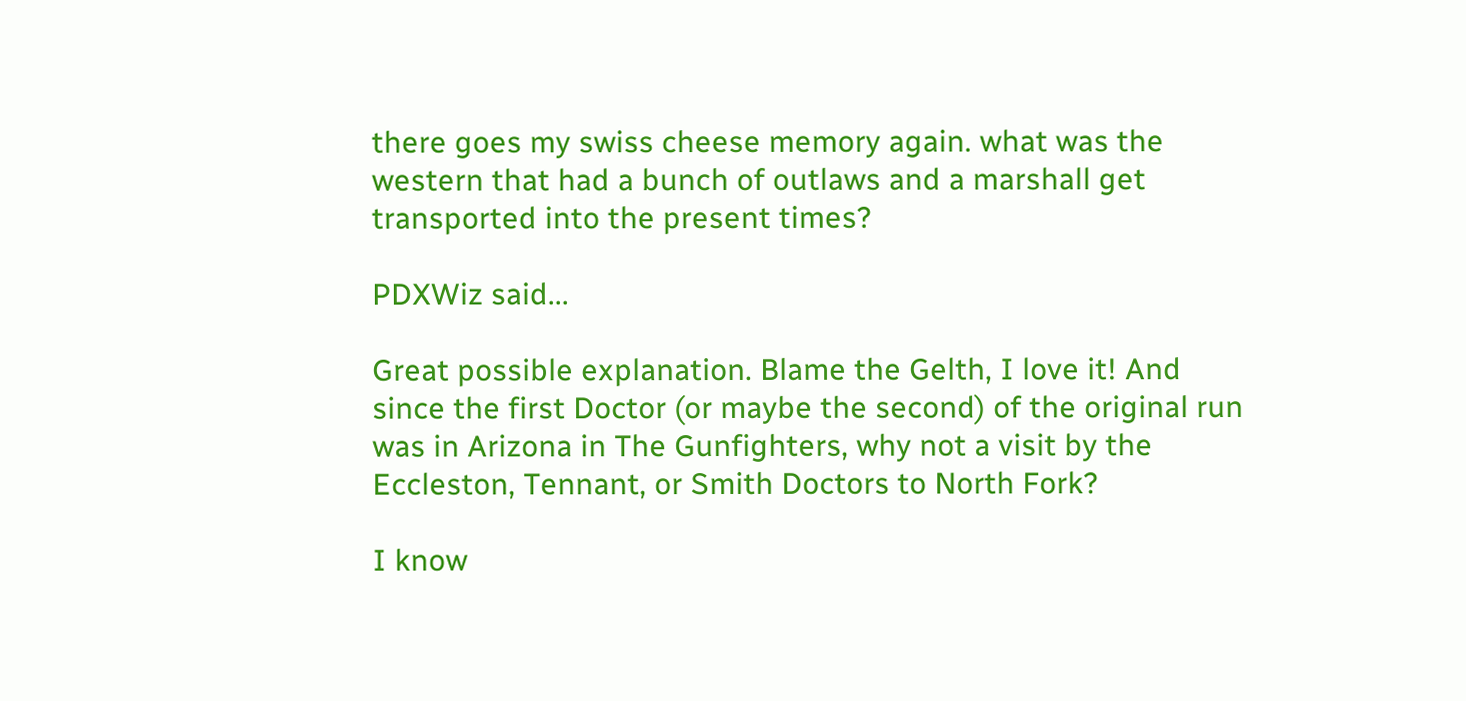there goes my swiss cheese memory again. what was the western that had a bunch of outlaws and a marshall get transported into the present times?

PDXWiz said...

Great possible explanation. Blame the Gelth, I love it! And since the first Doctor (or maybe the second) of the original run was in Arizona in The Gunfighters, why not a visit by the Eccleston, Tennant, or Smith Doctors to North Fork?

I know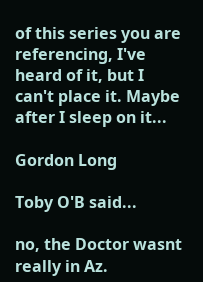of this series you are referencing, I've heard of it, but I can't place it. Maybe after I sleep on it...

Gordon Long

Toby O'B said...

no, the Doctor wasnt really in Az.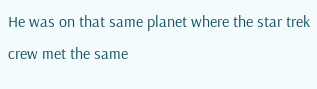He was on that same planet where the star trek crew met the same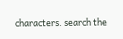characters. search the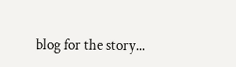blog for the story...